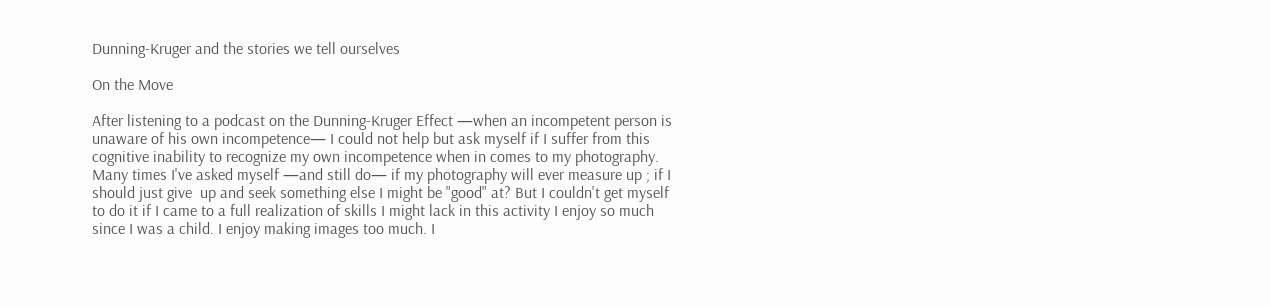Dunning-Kruger and the stories we tell ourselves

On the Move

After listening to a podcast on the Dunning-Kruger Effect —when an incompetent person is unaware of his own incompetence— I could not help but ask myself if I suffer from this cognitive inability to recognize my own incompetence when in comes to my photography. Many times I've asked myself —and still do— if my photography will ever measure up ; if I  should just give  up and seek something else I might be "good" at? But I couldn't get myself to do it if I came to a full realization of skills I might lack in this activity I enjoy so much since I was a child. I enjoy making images too much. I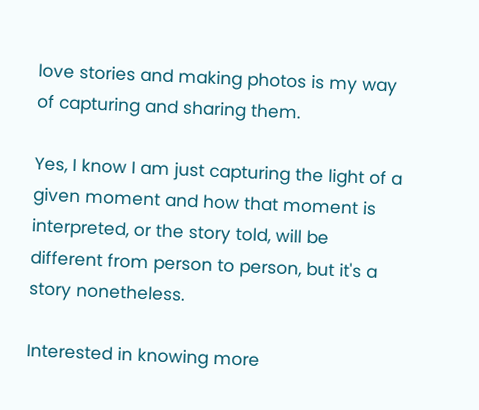love stories and making photos is my way of capturing and sharing them.

Yes, I know I am just capturing the light of a given moment and how that moment is interpreted, or the story told, will be different from person to person, but it's a story nonetheless.

Interested in knowing more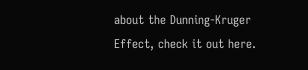about the Dunning-Kruger Effect, check it out here.